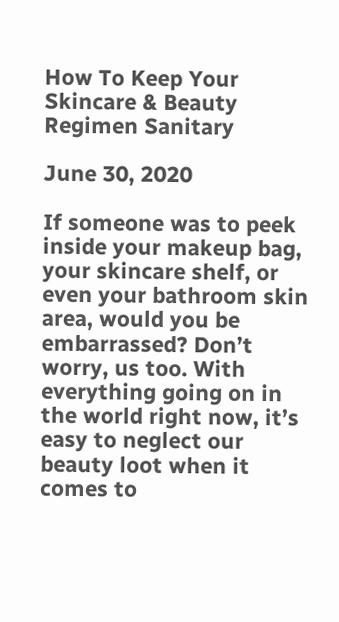How To Keep Your Skincare & Beauty Regimen Sanitary

June 30, 2020

If someone was to peek inside your makeup bag, your skincare shelf, or even your bathroom skin area, would you be embarrassed? Don’t worry, us too. With everything going on in the world right now, it’s easy to neglect our beauty loot when it comes to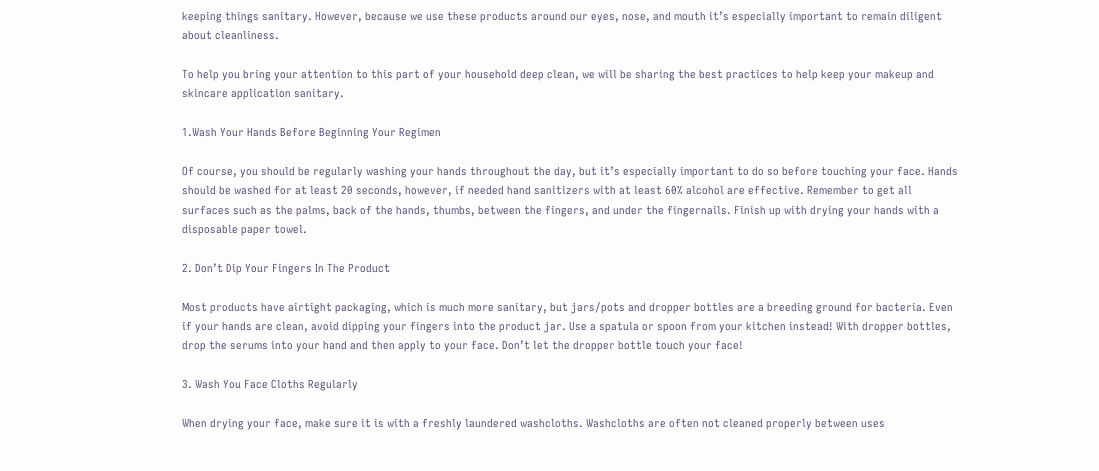keeping things sanitary. However, because we use these products around our eyes, nose, and mouth it’s especially important to remain diligent about cleanliness.

To help you bring your attention to this part of your household deep clean, we will be sharing the best practices to help keep your makeup and skincare application sanitary.

1.Wash Your Hands Before Beginning Your Regimen

Of course, you should be regularly washing your hands throughout the day, but it’s especially important to do so before touching your face. Hands should be washed for at least 20 seconds, however, if needed hand sanitizers with at least 60% alcohol are effective. Remember to get all surfaces such as the palms, back of the hands, thumbs, between the fingers, and under the fingernails. Finish up with drying your hands with a disposable paper towel.

2. Don’t Dip Your Fingers In The Product

Most products have airtight packaging, which is much more sanitary, but jars/pots and dropper bottles are a breeding ground for bacteria. Even if your hands are clean, avoid dipping your fingers into the product jar. Use a spatula or spoon from your kitchen instead! With dropper bottles, drop the serums into your hand and then apply to your face. Don’t let the dropper bottle touch your face!

3. Wash You Face Cloths Regularly

When drying your face, make sure it is with a freshly laundered washcloths. Washcloths are often not cleaned properly between uses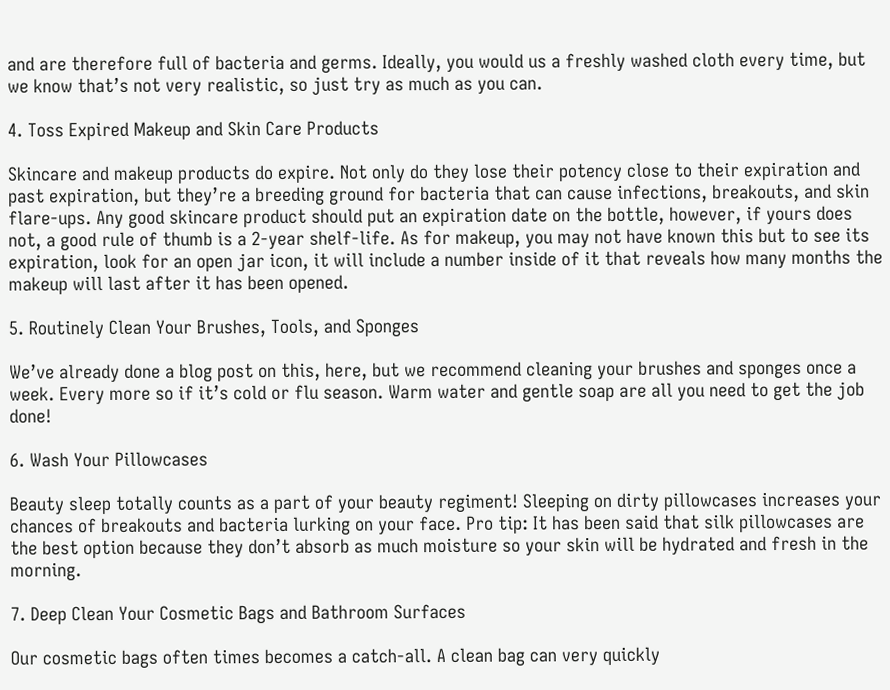and are therefore full of bacteria and germs. Ideally, you would us a freshly washed cloth every time, but we know that’s not very realistic, so just try as much as you can.

4. Toss Expired Makeup and Skin Care Products

Skincare and makeup products do expire. Not only do they lose their potency close to their expiration and past expiration, but they’re a breeding ground for bacteria that can cause infections, breakouts, and skin flare-ups. Any good skincare product should put an expiration date on the bottle, however, if yours does not, a good rule of thumb is a 2-year shelf-life. As for makeup, you may not have known this but to see its expiration, look for an open jar icon, it will include a number inside of it that reveals how many months the makeup will last after it has been opened.

5. Routinely Clean Your Brushes, Tools, and Sponges

We’ve already done a blog post on this, here, but we recommend cleaning your brushes and sponges once a week. Every more so if it’s cold or flu season. Warm water and gentle soap are all you need to get the job done!

6. Wash Your Pillowcases

Beauty sleep totally counts as a part of your beauty regiment! Sleeping on dirty pillowcases increases your chances of breakouts and bacteria lurking on your face. Pro tip: It has been said that silk pillowcases are the best option because they don’t absorb as much moisture so your skin will be hydrated and fresh in the morning.

7. Deep Clean Your Cosmetic Bags and Bathroom Surfaces

Our cosmetic bags often times becomes a catch-all. A clean bag can very quickly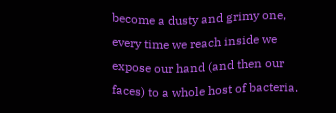become a dusty and grimy one, every time we reach inside we expose our hand (and then our faces) to a whole host of bacteria.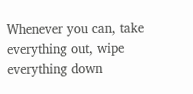Whenever you can, take everything out, wipe everything down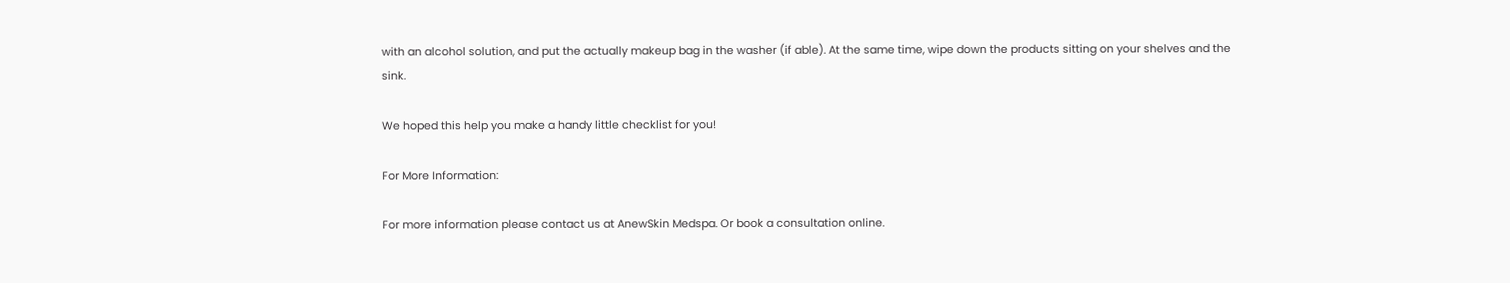with an alcohol solution, and put the actually makeup bag in the washer (if able). At the same time, wipe down the products sitting on your shelves and the sink.

We hoped this help you make a handy little checklist for you!

For More Information:

For more information please contact us at AnewSkin Medspa. Or book a consultation online.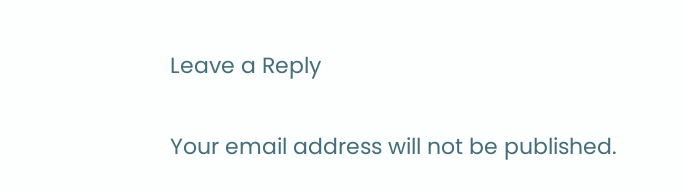Leave a Reply

Your email address will not be published.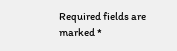Required fields are marked *